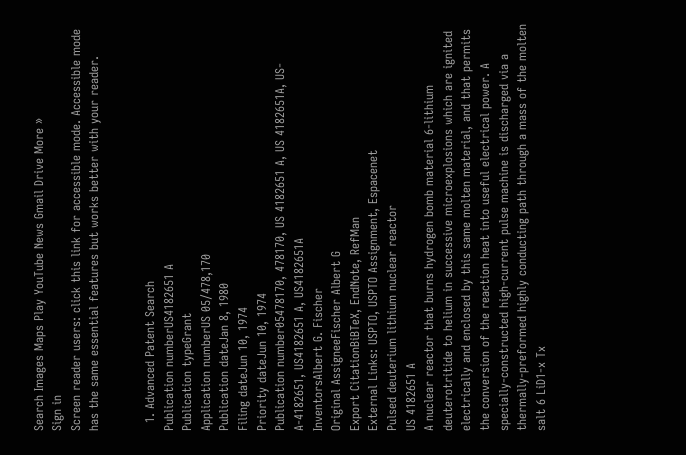Search Images Maps Play YouTube News Gmail Drive More »
Sign in
Screen reader users: click this link for accessible mode. Accessible mode has the same essential features but works better with your reader.


  1. Advanced Patent Search
Publication numberUS4182651 A
Publication typeGrant
Application numberUS 05/478,170
Publication dateJan 8, 1980
Filing dateJun 10, 1974
Priority dateJun 10, 1974
Publication number05478170, 478170, US 4182651 A, US 4182651A, US-A-4182651, US4182651 A, US4182651A
InventorsAlbert G. Fischer
Original AssigneeFischer Albert G
Export CitationBiBTeX, EndNote, RefMan
External Links: USPTO, USPTO Assignment, Espacenet
Pulsed deuterium lithium nuclear reactor
US 4182651 A
A nuclear reactor that burns hydrogen bomb material 6-lithium deuterotritide to helium in successive microexplosions which are ignited electrically and enclosed by this same molten material, and that permits the conversion of the reaction heat into useful electrical power. A specially-constructed high-current pulse machine is discharged via a thermally-preformed highly conducting path through a mass of the molten salt 6 LiD1-x Tx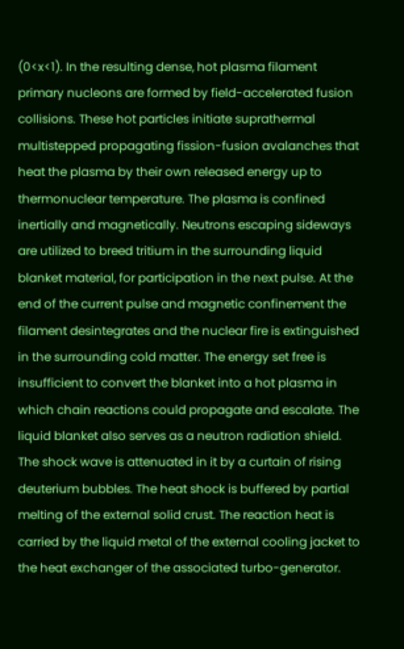(0<x<1). In the resulting dense, hot plasma filament primary nucleons are formed by field-accelerated fusion collisions. These hot particles initiate suprathermal multistepped propagating fission-fusion avalanches that heat the plasma by their own released energy up to thermonuclear temperature. The plasma is confined inertially and magnetically. Neutrons escaping sideways are utilized to breed tritium in the surrounding liquid blanket material, for participation in the next pulse. At the end of the current pulse and magnetic confinement the filament desintegrates and the nuclear fire is extinguished in the surrounding cold matter. The energy set free is insufficient to convert the blanket into a hot plasma in which chain reactions could propagate and escalate. The liquid blanket also serves as a neutron radiation shield. The shock wave is attenuated in it by a curtain of rising deuterium bubbles. The heat shock is buffered by partial melting of the external solid crust. The reaction heat is carried by the liquid metal of the external cooling jacket to the heat exchanger of the associated turbo-generator.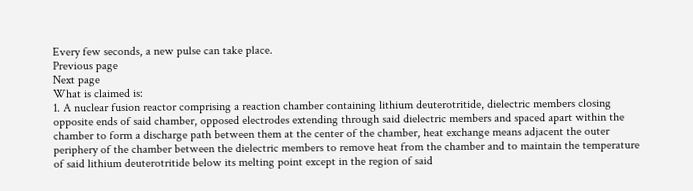Every few seconds, a new pulse can take place.
Previous page
Next page
What is claimed is:
1. A nuclear fusion reactor comprising a reaction chamber containing lithium deuterotritide, dielectric members closing opposite ends of said chamber, opposed electrodes extending through said dielectric members and spaced apart within the chamber to form a discharge path between them at the center of the chamber, heat exchange means adjacent the outer periphery of the chamber between the dielectric members to remove heat from the chamber and to maintain the temperature of said lithium deuterotritide below its melting point except in the region of said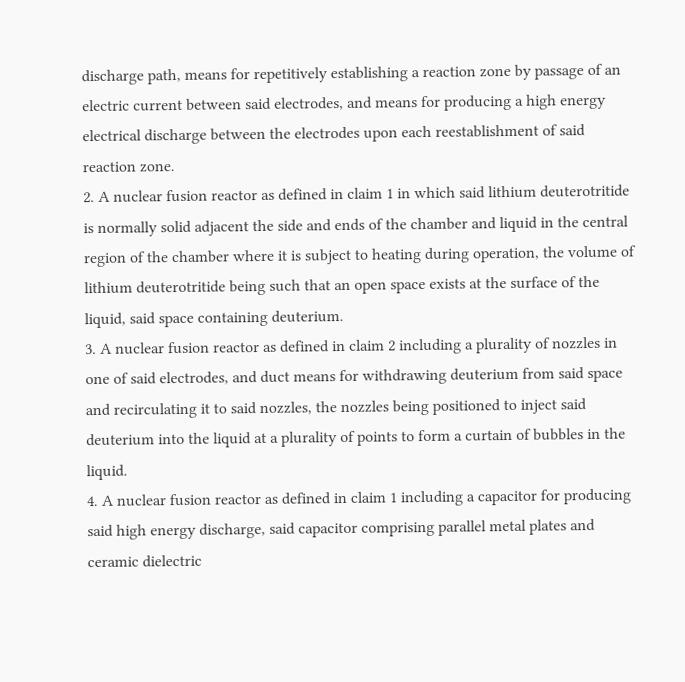discharge path, means for repetitively establishing a reaction zone by passage of an electric current between said electrodes, and means for producing a high energy electrical discharge between the electrodes upon each reestablishment of said reaction zone.
2. A nuclear fusion reactor as defined in claim 1 in which said lithium deuterotritide is normally solid adjacent the side and ends of the chamber and liquid in the central region of the chamber where it is subject to heating during operation, the volume of lithium deuterotritide being such that an open space exists at the surface of the liquid, said space containing deuterium.
3. A nuclear fusion reactor as defined in claim 2 including a plurality of nozzles in one of said electrodes, and duct means for withdrawing deuterium from said space and recirculating it to said nozzles, the nozzles being positioned to inject said deuterium into the liquid at a plurality of points to form a curtain of bubbles in the liquid.
4. A nuclear fusion reactor as defined in claim 1 including a capacitor for producing said high energy discharge, said capacitor comprising parallel metal plates and ceramic dielectric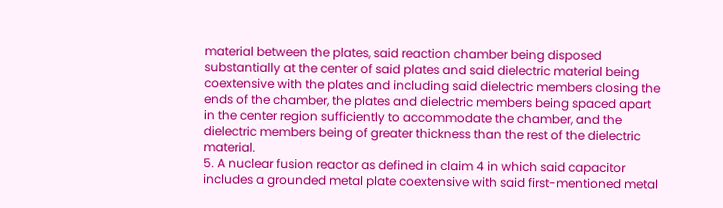material between the plates, said reaction chamber being disposed substantially at the center of said plates and said dielectric material being coextensive with the plates and including said dielectric members closing the ends of the chamber, the plates and dielectric members being spaced apart in the center region sufficiently to accommodate the chamber, and the dielectric members being of greater thickness than the rest of the dielectric material.
5. A nuclear fusion reactor as defined in claim 4 in which said capacitor includes a grounded metal plate coextensive with said first-mentioned metal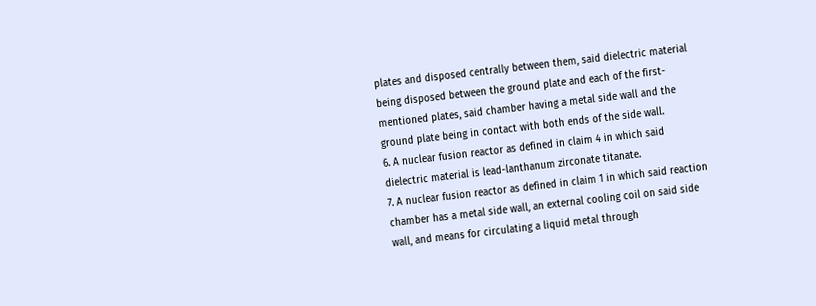plates and disposed centrally between them, said dielectric material being disposed between the ground plate and each of the first-mentioned plates, said chamber having a metal side wall and the ground plate being in contact with both ends of the side wall.
6. A nuclear fusion reactor as defined in claim 4 in which said dielectric material is lead-lanthanum zirconate titanate.
7. A nuclear fusion reactor as defined in claim 1 in which said reaction chamber has a metal side wall, an external cooling coil on said side wall, and means for circulating a liquid metal through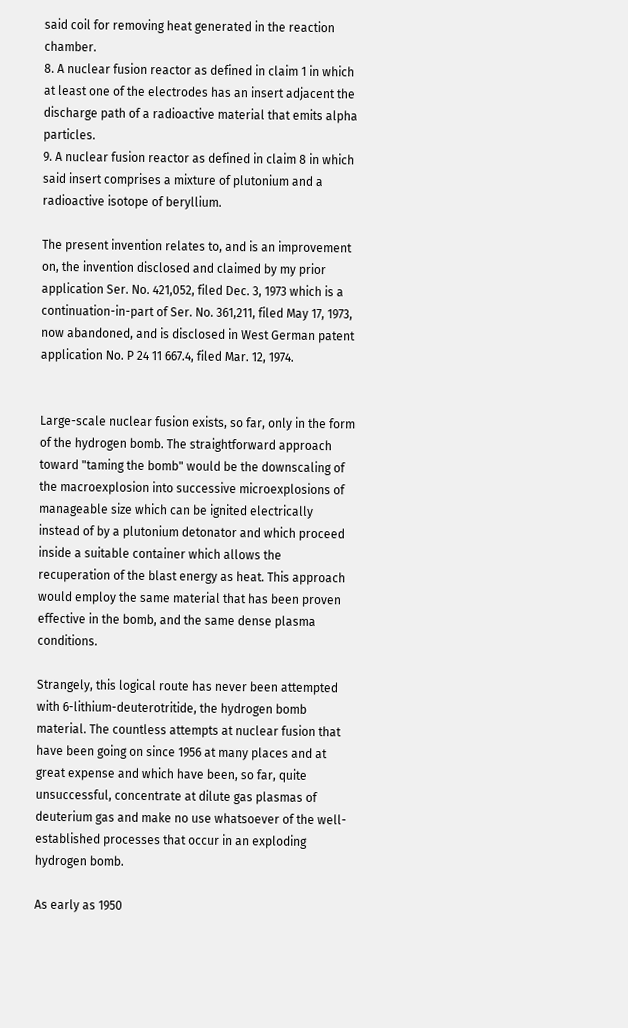said coil for removing heat generated in the reaction chamber.
8. A nuclear fusion reactor as defined in claim 1 in which at least one of the electrodes has an insert adjacent the discharge path of a radioactive material that emits alpha particles.
9. A nuclear fusion reactor as defined in claim 8 in which said insert comprises a mixture of plutonium and a radioactive isotope of beryllium.

The present invention relates to, and is an improvement on, the invention disclosed and claimed by my prior application Ser. No. 421,052, filed Dec. 3, 1973 which is a continuation-in-part of Ser. No. 361,211, filed May 17, 1973, now abandoned, and is disclosed in West German patent application No. P 24 11 667.4, filed Mar. 12, 1974.


Large-scale nuclear fusion exists, so far, only in the form of the hydrogen bomb. The straightforward approach toward "taming the bomb" would be the downscaling of the macroexplosion into successive microexplosions of manageable size which can be ignited electrically instead of by a plutonium detonator and which proceed inside a suitable container which allows the recuperation of the blast energy as heat. This approach would employ the same material that has been proven effective in the bomb, and the same dense plasma conditions.

Strangely, this logical route has never been attempted with 6-lithium-deuterotritide, the hydrogen bomb material. The countless attempts at nuclear fusion that have been going on since 1956 at many places and at great expense and which have been, so far, quite unsuccessful, concentrate at dilute gas plasmas of deuterium gas and make no use whatsoever of the well-established processes that occur in an exploding hydrogen bomb.

As early as 1950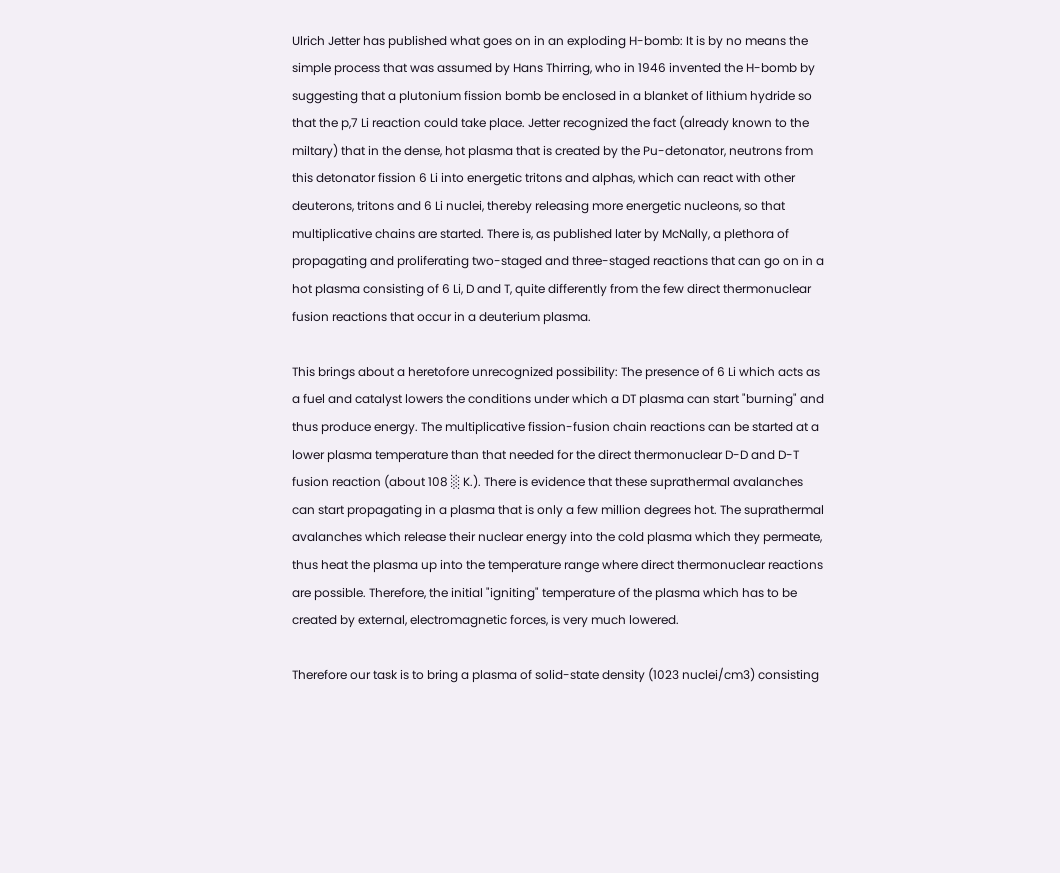Ulrich Jetter has published what goes on in an exploding H-bomb: It is by no means the simple process that was assumed by Hans Thirring, who in 1946 invented the H-bomb by suggesting that a plutonium fission bomb be enclosed in a blanket of lithium hydride so that the p,7 Li reaction could take place. Jetter recognized the fact (already known to the miltary) that in the dense, hot plasma that is created by the Pu-detonator, neutrons from this detonator fission 6 Li into energetic tritons and alphas, which can react with other deuterons, tritons and 6 Li nuclei, thereby releasing more energetic nucleons, so that multiplicative chains are started. There is, as published later by McNally, a plethora of propagating and proliferating two-staged and three-staged reactions that can go on in a hot plasma consisting of 6 Li, D and T, quite differently from the few direct thermonuclear fusion reactions that occur in a deuterium plasma.

This brings about a heretofore unrecognized possibility: The presence of 6 Li which acts as a fuel and catalyst lowers the conditions under which a DT plasma can start "burning" and thus produce energy. The multiplicative fission-fusion chain reactions can be started at a lower plasma temperature than that needed for the direct thermonuclear D-D and D-T fusion reaction (about 108 ░ K.). There is evidence that these suprathermal avalanches can start propagating in a plasma that is only a few million degrees hot. The suprathermal avalanches which release their nuclear energy into the cold plasma which they permeate, thus heat the plasma up into the temperature range where direct thermonuclear reactions are possible. Therefore, the initial "igniting" temperature of the plasma which has to be created by external, electromagnetic forces, is very much lowered.

Therefore our task is to bring a plasma of solid-state density (1023 nuclei/cm3) consisting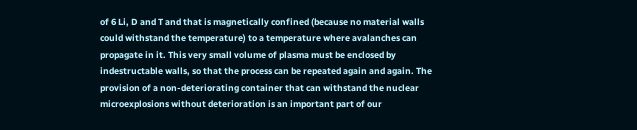of 6 Li, D and T and that is magnetically confined (because no material walls could withstand the temperature) to a temperature where avalanches can propagate in it. This very small volume of plasma must be enclosed by indestructable walls, so that the process can be repeated again and again. The provision of a non-deteriorating container that can withstand the nuclear microexplosions without deterioration is an important part of our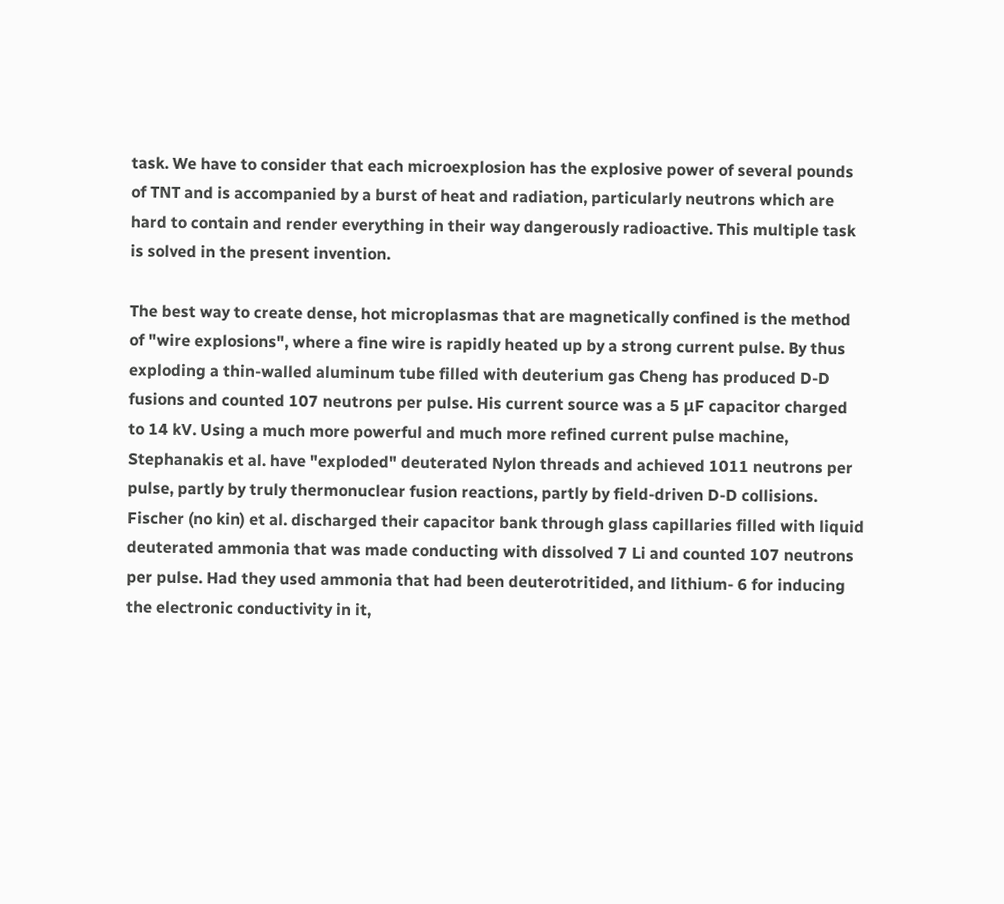task. We have to consider that each microexplosion has the explosive power of several pounds of TNT and is accompanied by a burst of heat and radiation, particularly neutrons which are hard to contain and render everything in their way dangerously radioactive. This multiple task is solved in the present invention.

The best way to create dense, hot microplasmas that are magnetically confined is the method of "wire explosions", where a fine wire is rapidly heated up by a strong current pulse. By thus exploding a thin-walled aluminum tube filled with deuterium gas Cheng has produced D-D fusions and counted 107 neutrons per pulse. His current source was a 5 μF capacitor charged to 14 kV. Using a much more powerful and much more refined current pulse machine, Stephanakis et al. have "exploded" deuterated Nylon threads and achieved 1011 neutrons per pulse, partly by truly thermonuclear fusion reactions, partly by field-driven D-D collisions. Fischer (no kin) et al. discharged their capacitor bank through glass capillaries filled with liquid deuterated ammonia that was made conducting with dissolved 7 Li and counted 107 neutrons per pulse. Had they used ammonia that had been deuterotritided, and lithium- 6 for inducing the electronic conductivity in it,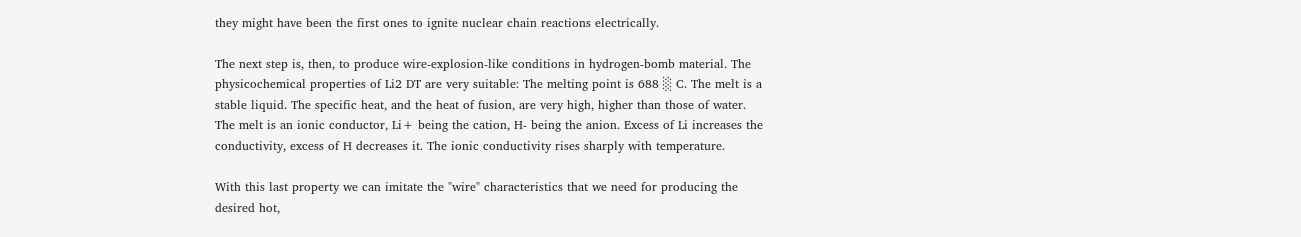they might have been the first ones to ignite nuclear chain reactions electrically.

The next step is, then, to produce wire-explosion-like conditions in hydrogen-bomb material. The physicochemical properties of Li2 DT are very suitable: The melting point is 688 ░ C. The melt is a stable liquid. The specific heat, and the heat of fusion, are very high, higher than those of water. The melt is an ionic conductor, Li+ being the cation, H- being the anion. Excess of Li increases the conductivity, excess of H decreases it. The ionic conductivity rises sharply with temperature.

With this last property we can imitate the "wire" characteristics that we need for producing the desired hot,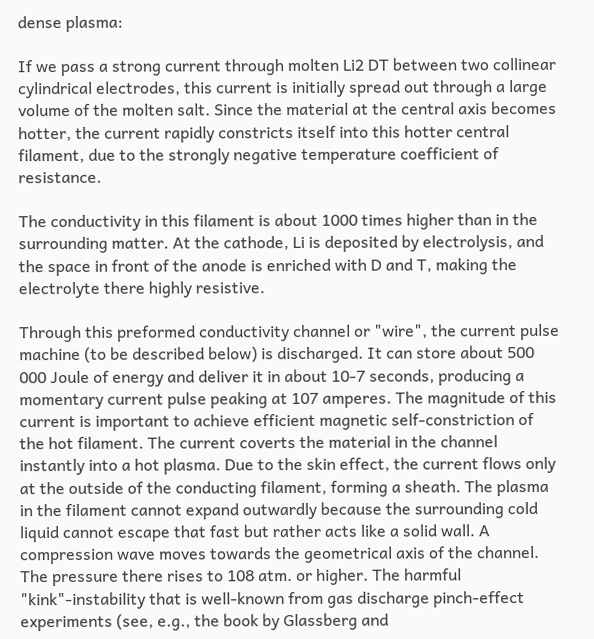dense plasma:

If we pass a strong current through molten Li2 DT between two collinear cylindrical electrodes, this current is initially spread out through a large volume of the molten salt. Since the material at the central axis becomes hotter, the current rapidly constricts itself into this hotter central filament, due to the strongly negative temperature coefficient of resistance.

The conductivity in this filament is about 1000 times higher than in the surrounding matter. At the cathode, Li is deposited by electrolysis, and the space in front of the anode is enriched with D and T, making the electrolyte there highly resistive.

Through this preformed conductivity channel or "wire", the current pulse machine (to be described below) is discharged. It can store about 500 000 Joule of energy and deliver it in about 10-7 seconds, producing a momentary current pulse peaking at 107 amperes. The magnitude of this current is important to achieve efficient magnetic self-constriction of the hot filament. The current coverts the material in the channel instantly into a hot plasma. Due to the skin effect, the current flows only at the outside of the conducting filament, forming a sheath. The plasma in the filament cannot expand outwardly because the surrounding cold liquid cannot escape that fast but rather acts like a solid wall. A compression wave moves towards the geometrical axis of the channel. The pressure there rises to 108 atm. or higher. The harmful "kink"-instability that is well-known from gas discharge pinch-effect experiments (see, e.g., the book by Glassberg and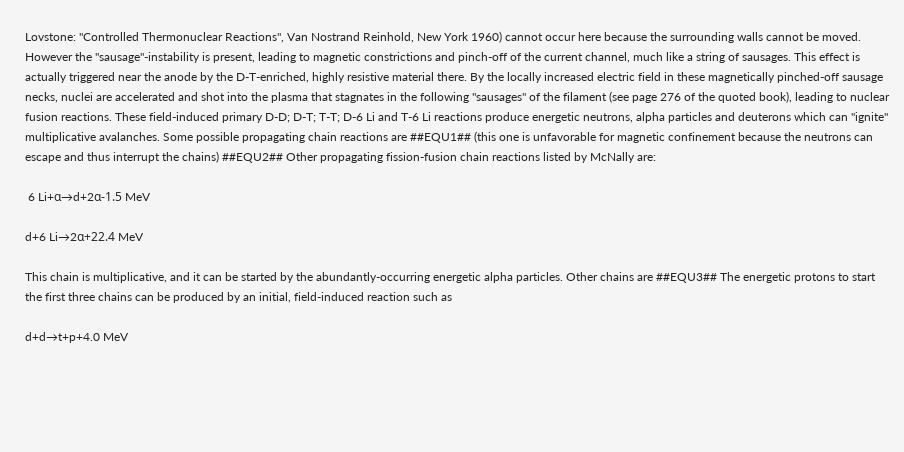Lovstone: "Controlled Thermonuclear Reactions", Van Nostrand Reinhold, New York 1960) cannot occur here because the surrounding walls cannot be moved. However the "sausage"-instability is present, leading to magnetic constrictions and pinch-off of the current channel, much like a string of sausages. This effect is actually triggered near the anode by the D-T-enriched, highly resistive material there. By the locally increased electric field in these magnetically pinched-off sausage necks, nuclei are accelerated and shot into the plasma that stagnates in the following "sausages" of the filament (see page 276 of the quoted book), leading to nuclear fusion reactions. These field-induced primary D-D; D-T; T-T; D-6 Li and T-6 Li reactions produce energetic neutrons, alpha particles and deuterons which can "ignite" multiplicative avalanches. Some possible propagating chain reactions are ##EQU1## (this one is unfavorable for magnetic confinement because the neutrons can escape and thus interrupt the chains) ##EQU2## Other propagating fission-fusion chain reactions listed by McNally are:

 6 Li+α→d+2α-1.5 MeV

d+6 Li→2α+22.4 MeV

This chain is multiplicative, and it can be started by the abundantly-occurring energetic alpha particles. Other chains are ##EQU3## The energetic protons to start the first three chains can be produced by an initial, field-induced reaction such as

d+d→t+p+4.0 MeV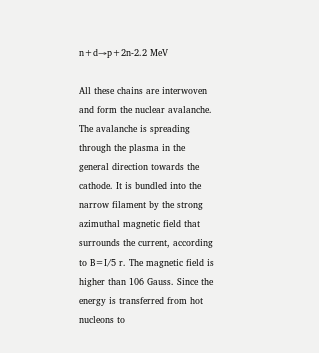n+d→p+2n-2.2 MeV

All these chains are interwoven and form the nuclear avalanche. The avalanche is spreading through the plasma in the general direction towards the cathode. It is bundled into the narrow filament by the strong azimuthal magnetic field that surrounds the current, according to B=I/5 r. The magnetic field is higher than 106 Gauss. Since the energy is transferred from hot nucleons to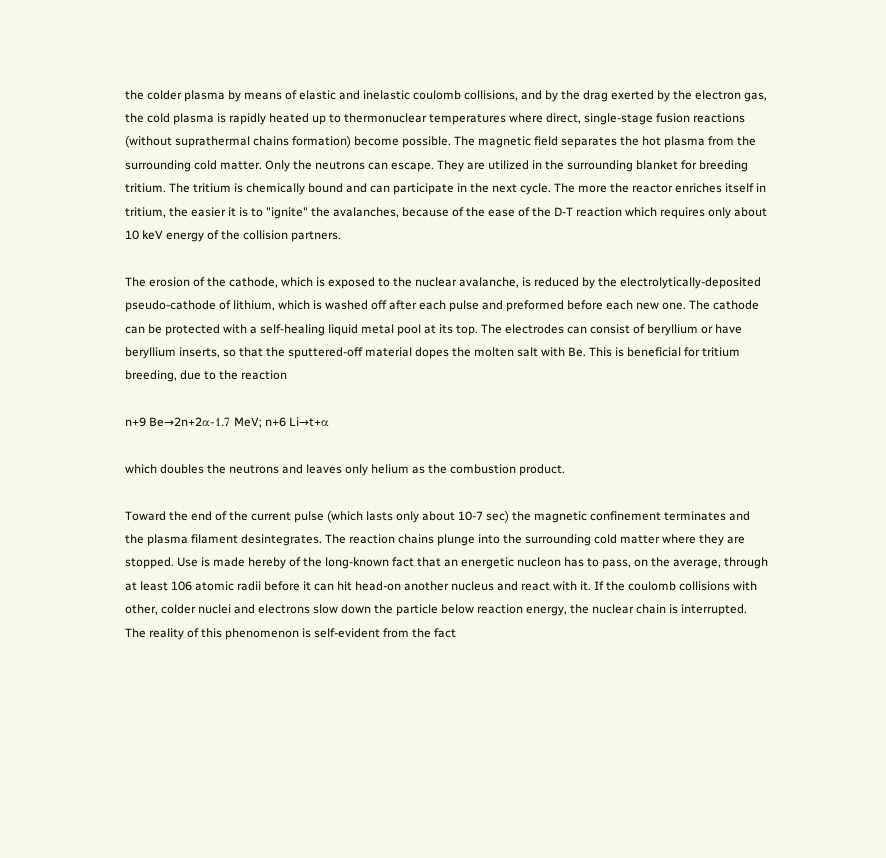the colder plasma by means of elastic and inelastic coulomb collisions, and by the drag exerted by the electron gas, the cold plasma is rapidly heated up to thermonuclear temperatures where direct, single-stage fusion reactions (without suprathermal chains formation) become possible. The magnetic field separates the hot plasma from the surrounding cold matter. Only the neutrons can escape. They are utilized in the surrounding blanket for breeding tritium. The tritium is chemically bound and can participate in the next cycle. The more the reactor enriches itself in tritium, the easier it is to "ignite" the avalanches, because of the ease of the D-T reaction which requires only about 10 keV energy of the collision partners.

The erosion of the cathode, which is exposed to the nuclear avalanche, is reduced by the electrolytically-deposited pseudo-cathode of lithium, which is washed off after each pulse and preformed before each new one. The cathode can be protected with a self-healing liquid metal pool at its top. The electrodes can consist of beryllium or have beryllium inserts, so that the sputtered-off material dopes the molten salt with Be. This is beneficial for tritium breeding, due to the reaction

n+9 Be→2n+2α-1.7 MeV; n+6 Li→t+α

which doubles the neutrons and leaves only helium as the combustion product.

Toward the end of the current pulse (which lasts only about 10-7 sec) the magnetic confinement terminates and the plasma filament desintegrates. The reaction chains plunge into the surrounding cold matter where they are stopped. Use is made hereby of the long-known fact that an energetic nucleon has to pass, on the average, through at least 106 atomic radii before it can hit head-on another nucleus and react with it. If the coulomb collisions with other, colder nuclei and electrons slow down the particle below reaction energy, the nuclear chain is interrupted. The reality of this phenomenon is self-evident from the fact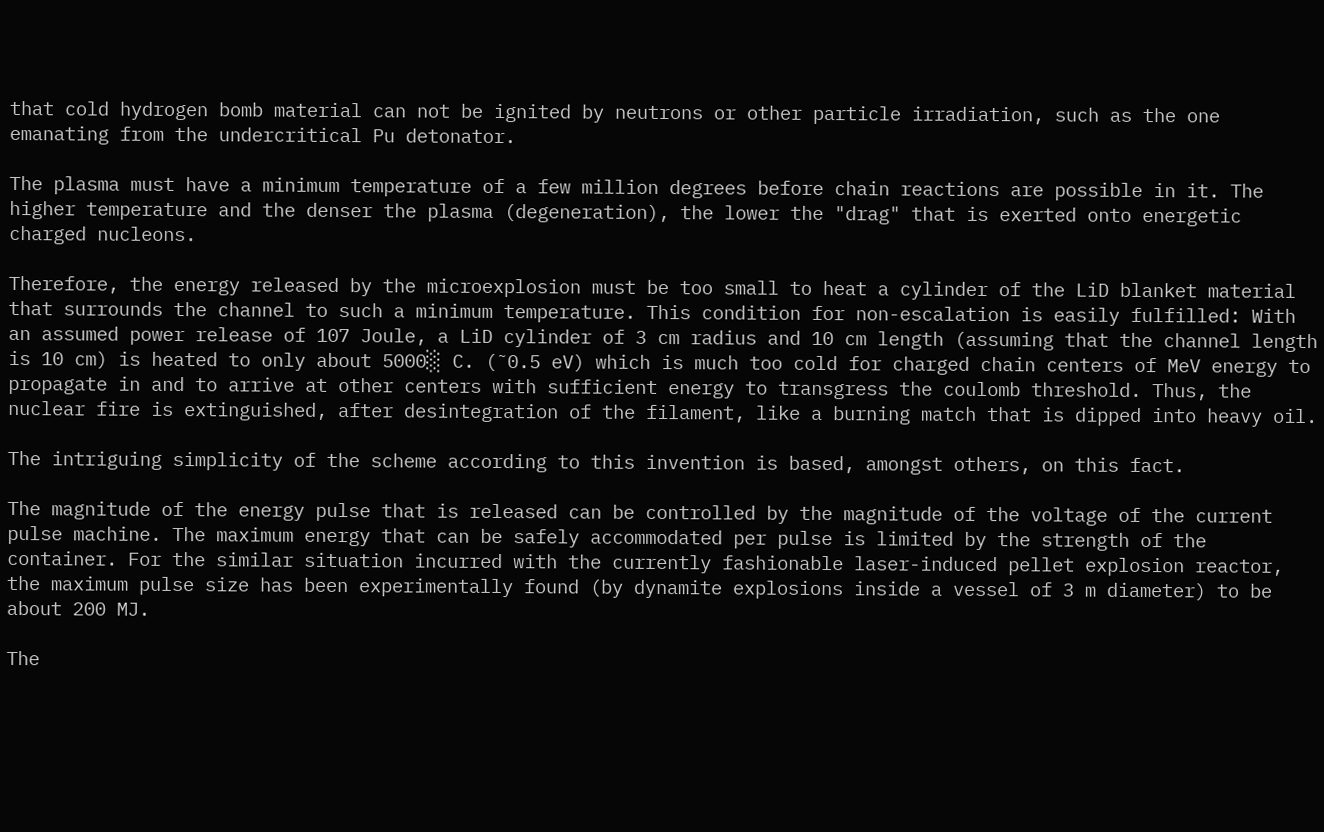that cold hydrogen bomb material can not be ignited by neutrons or other particle irradiation, such as the one emanating from the undercritical Pu detonator.

The plasma must have a minimum temperature of a few million degrees before chain reactions are possible in it. The higher temperature and the denser the plasma (degeneration), the lower the "drag" that is exerted onto energetic charged nucleons.

Therefore, the energy released by the microexplosion must be too small to heat a cylinder of the LiD blanket material that surrounds the channel to such a minimum temperature. This condition for non-escalation is easily fulfilled: With an assumed power release of 107 Joule, a LiD cylinder of 3 cm radius and 10 cm length (assuming that the channel length is 10 cm) is heated to only about 5000░ C. (˜0.5 eV) which is much too cold for charged chain centers of MeV energy to propagate in and to arrive at other centers with sufficient energy to transgress the coulomb threshold. Thus, the nuclear fire is extinguished, after desintegration of the filament, like a burning match that is dipped into heavy oil.

The intriguing simplicity of the scheme according to this invention is based, amongst others, on this fact.

The magnitude of the energy pulse that is released can be controlled by the magnitude of the voltage of the current pulse machine. The maximum energy that can be safely accommodated per pulse is limited by the strength of the container. For the similar situation incurred with the currently fashionable laser-induced pellet explosion reactor, the maximum pulse size has been experimentally found (by dynamite explosions inside a vessel of 3 m diameter) to be about 200 MJ.

The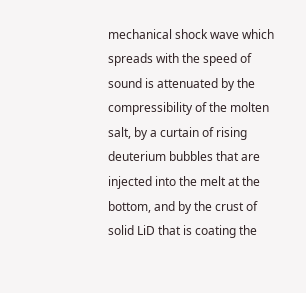mechanical shock wave which spreads with the speed of sound is attenuated by the compressibility of the molten salt, by a curtain of rising deuterium bubbles that are injected into the melt at the bottom, and by the crust of solid LiD that is coating the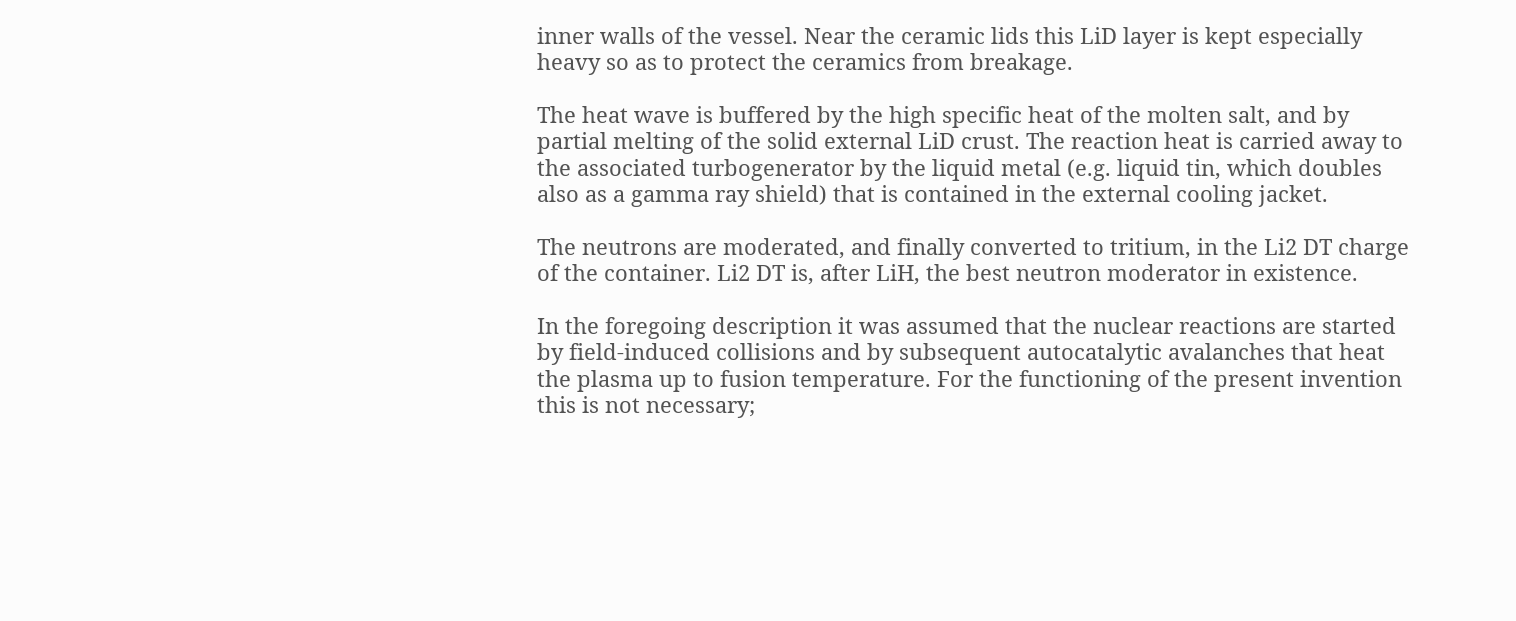inner walls of the vessel. Near the ceramic lids this LiD layer is kept especially heavy so as to protect the ceramics from breakage.

The heat wave is buffered by the high specific heat of the molten salt, and by partial melting of the solid external LiD crust. The reaction heat is carried away to the associated turbogenerator by the liquid metal (e.g. liquid tin, which doubles also as a gamma ray shield) that is contained in the external cooling jacket.

The neutrons are moderated, and finally converted to tritium, in the Li2 DT charge of the container. Li2 DT is, after LiH, the best neutron moderator in existence.

In the foregoing description it was assumed that the nuclear reactions are started by field-induced collisions and by subsequent autocatalytic avalanches that heat the plasma up to fusion temperature. For the functioning of the present invention this is not necessary;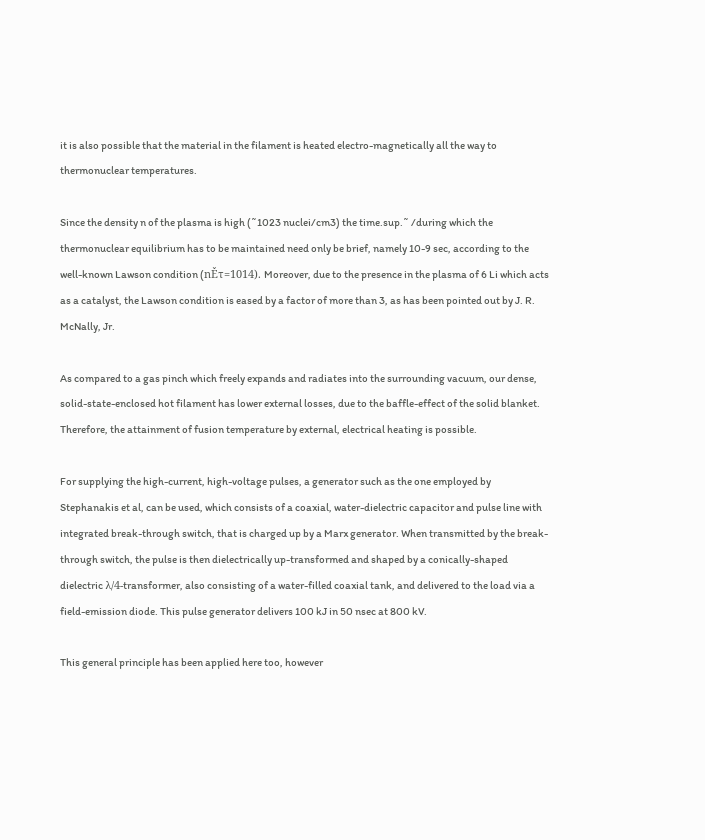it is also possible that the material in the filament is heated electro-magnetically all the way to thermonuclear temperatures.

Since the density n of the plasma is high (˜1023 nuclei/cm3) the time.sup.˜ /during which the thermonuclear equilibrium has to be maintained need only be brief, namely 10-9 sec, according to the well-known Lawson condition (nĚτ=1014). Moreover, due to the presence in the plasma of 6 Li which acts as a catalyst, the Lawson condition is eased by a factor of more than 3, as has been pointed out by J. R. McNally, Jr.

As compared to a gas pinch which freely expands and radiates into the surrounding vacuum, our dense, solid-state-enclosed hot filament has lower external losses, due to the baffle-effect of the solid blanket. Therefore, the attainment of fusion temperature by external, electrical heating is possible.

For supplying the high-current, high-voltage pulses, a generator such as the one employed by Stephanakis et al, can be used, which consists of a coaxial, water-dielectric capacitor and pulse line with integrated break-through switch, that is charged up by a Marx generator. When transmitted by the break-through switch, the pulse is then dielectrically up-transformed and shaped by a conically-shaped dielectric λ/4-transformer, also consisting of a water-filled coaxial tank, and delivered to the load via a field-emission diode. This pulse generator delivers 100 kJ in 50 nsec at 800 kV.

This general principle has been applied here too, however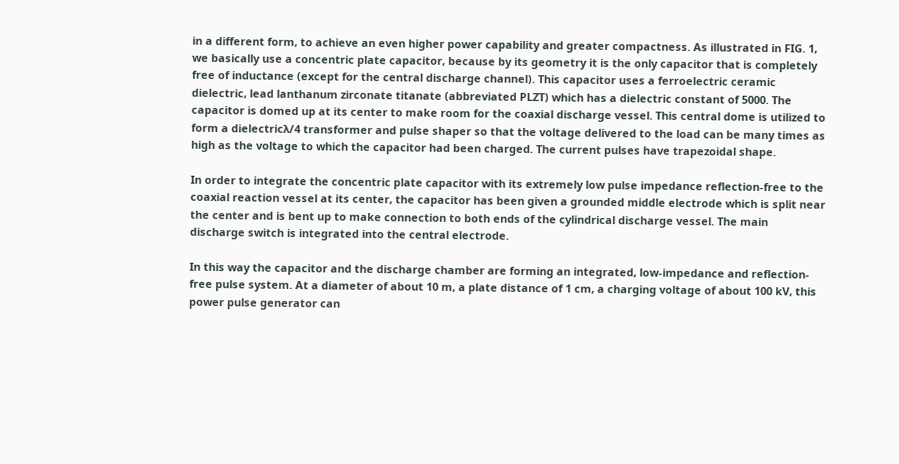in a different form, to achieve an even higher power capability and greater compactness. As illustrated in FIG. 1, we basically use a concentric plate capacitor, because by its geometry it is the only capacitor that is completely free of inductance (except for the central discharge channel). This capacitor uses a ferroelectric ceramic dielectric, lead lanthanum zirconate titanate (abbreviated PLZT) which has a dielectric constant of 5000. The capacitor is domed up at its center to make room for the coaxial discharge vessel. This central dome is utilized to form a dielectricλ/4 transformer and pulse shaper so that the voltage delivered to the load can be many times as high as the voltage to which the capacitor had been charged. The current pulses have trapezoidal shape.

In order to integrate the concentric plate capacitor with its extremely low pulse impedance reflection-free to the coaxial reaction vessel at its center, the capacitor has been given a grounded middle electrode which is split near the center and is bent up to make connection to both ends of the cylindrical discharge vessel. The main discharge switch is integrated into the central electrode.

In this way the capacitor and the discharge chamber are forming an integrated, low-impedance and reflection-free pulse system. At a diameter of about 10 m, a plate distance of 1 cm, a charging voltage of about 100 kV, this power pulse generator can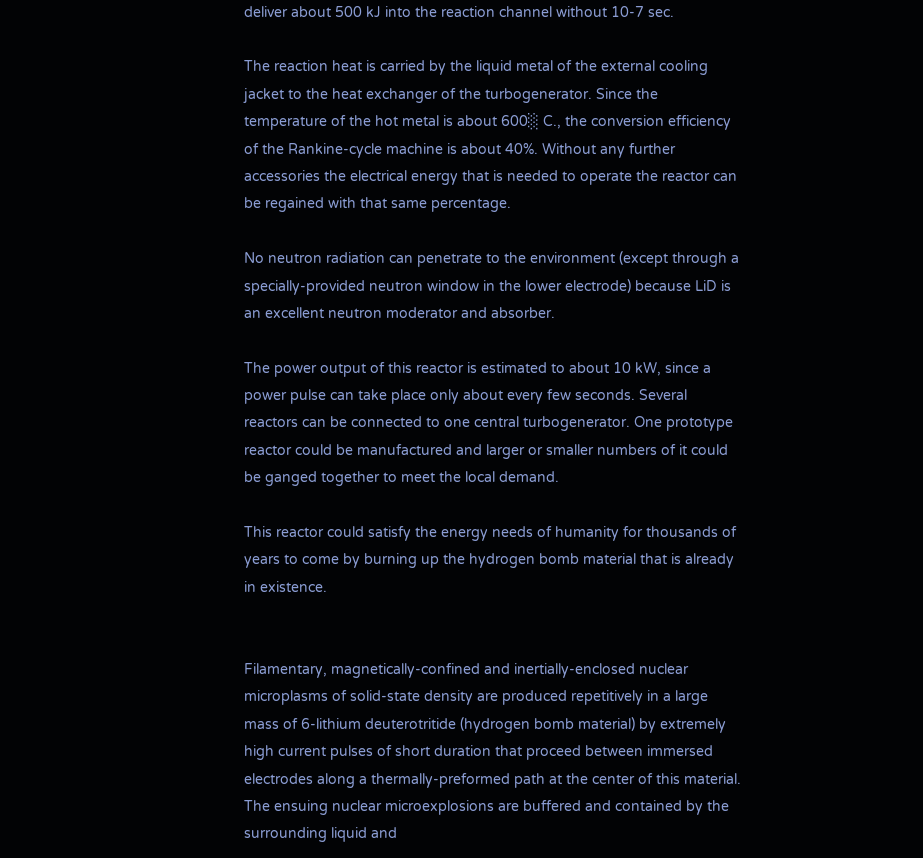deliver about 500 kJ into the reaction channel without 10-7 sec.

The reaction heat is carried by the liquid metal of the external cooling jacket to the heat exchanger of the turbogenerator. Since the temperature of the hot metal is about 600░ C., the conversion efficiency of the Rankine-cycle machine is about 40%. Without any further accessories the electrical energy that is needed to operate the reactor can be regained with that same percentage.

No neutron radiation can penetrate to the environment (except through a specially-provided neutron window in the lower electrode) because LiD is an excellent neutron moderator and absorber.

The power output of this reactor is estimated to about 10 kW, since a power pulse can take place only about every few seconds. Several reactors can be connected to one central turbogenerator. One prototype reactor could be manufactured and larger or smaller numbers of it could be ganged together to meet the local demand.

This reactor could satisfy the energy needs of humanity for thousands of years to come by burning up the hydrogen bomb material that is already in existence.


Filamentary, magnetically-confined and inertially-enclosed nuclear microplasms of solid-state density are produced repetitively in a large mass of 6-lithium deuterotritide (hydrogen bomb material) by extremely high current pulses of short duration that proceed between immersed electrodes along a thermally-preformed path at the center of this material. The ensuing nuclear microexplosions are buffered and contained by the surrounding liquid and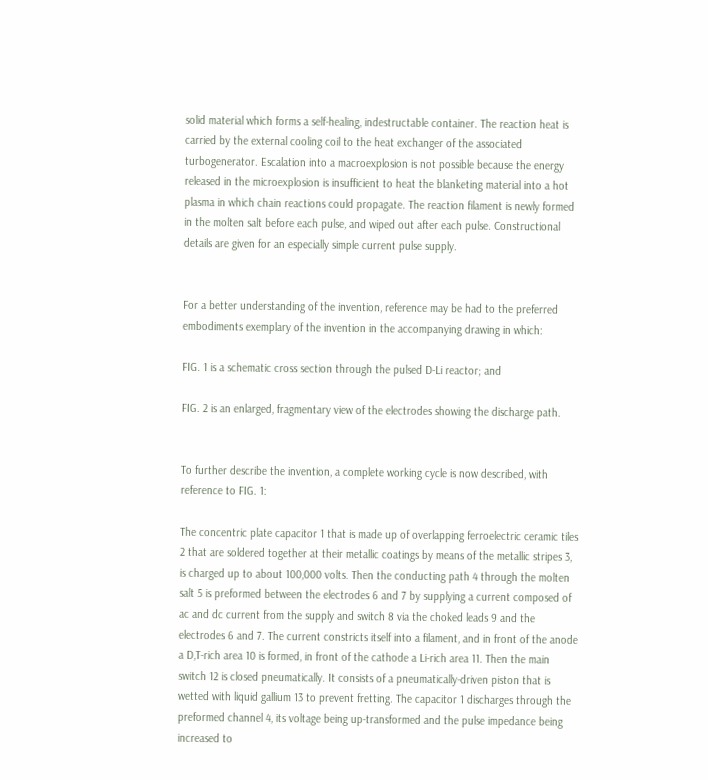solid material which forms a self-healing, indestructable container. The reaction heat is carried by the external cooling coil to the heat exchanger of the associated turbogenerator. Escalation into a macroexplosion is not possible because the energy released in the microexplosion is insufficient to heat the blanketing material into a hot plasma in which chain reactions could propagate. The reaction filament is newly formed in the molten salt before each pulse, and wiped out after each pulse. Constructional details are given for an especially simple current pulse supply.


For a better understanding of the invention, reference may be had to the preferred embodiments exemplary of the invention in the accompanying drawing in which:

FIG. 1 is a schematic cross section through the pulsed D-Li reactor; and

FIG. 2 is an enlarged, fragmentary view of the electrodes showing the discharge path.


To further describe the invention, a complete working cycle is now described, with reference to FIG. 1:

The concentric plate capacitor 1 that is made up of overlapping ferroelectric ceramic tiles 2 that are soldered together at their metallic coatings by means of the metallic stripes 3, is charged up to about 100,000 volts. Then the conducting path 4 through the molten salt 5 is preformed between the electrodes 6 and 7 by supplying a current composed of ac and dc current from the supply and switch 8 via the choked leads 9 and the electrodes 6 and 7. The current constricts itself into a filament, and in front of the anode a D,T-rich area 10 is formed, in front of the cathode a Li-rich area 11. Then the main switch 12 is closed pneumatically. It consists of a pneumatically-driven piston that is wetted with liquid gallium 13 to prevent fretting. The capacitor 1 discharges through the preformed channel 4, its voltage being up-transformed and the pulse impedance being increased to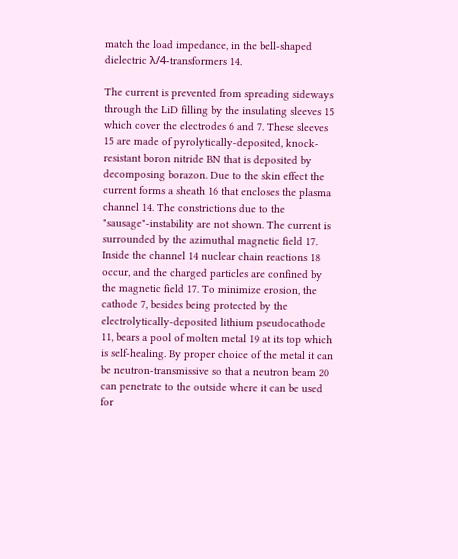match the load impedance, in the bell-shaped dielectric λ/4-transformers 14.

The current is prevented from spreading sideways through the LiD filling by the insulating sleeves 15 which cover the electrodes 6 and 7. These sleeves 15 are made of pyrolytically-deposited, knock-resistant boron nitride BN that is deposited by decomposing borazon. Due to the skin effect the current forms a sheath 16 that encloses the plasma channel 14. The constrictions due to the "sausage"-instability are not shown. The current is surrounded by the azimuthal magnetic field 17. Inside the channel 14 nuclear chain reactions 18 occur, and the charged particles are confined by the magnetic field 17. To minimize erosion, the cathode 7, besides being protected by the electrolytically-deposited lithium pseudocathode 11, bears a pool of molten metal 19 at its top which is self-healing. By proper choice of the metal it can be neutron-transmissive so that a neutron beam 20 can penetrate to the outside where it can be used for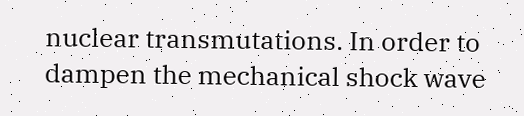nuclear transmutations. In order to dampen the mechanical shock wave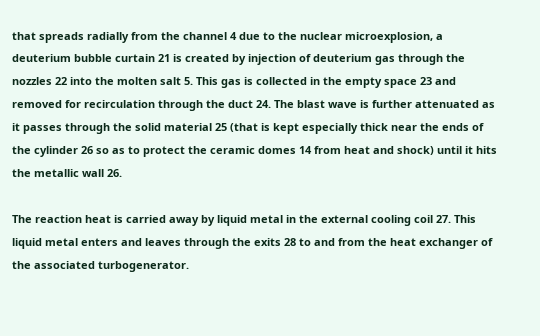that spreads radially from the channel 4 due to the nuclear microexplosion, a deuterium bubble curtain 21 is created by injection of deuterium gas through the nozzles 22 into the molten salt 5. This gas is collected in the empty space 23 and removed for recirculation through the duct 24. The blast wave is further attenuated as it passes through the solid material 25 (that is kept especially thick near the ends of the cylinder 26 so as to protect the ceramic domes 14 from heat and shock) until it hits the metallic wall 26.

The reaction heat is carried away by liquid metal in the external cooling coil 27. This liquid metal enters and leaves through the exits 28 to and from the heat exchanger of the associated turbogenerator.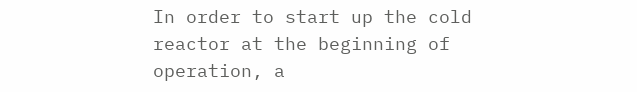In order to start up the cold reactor at the beginning of operation, a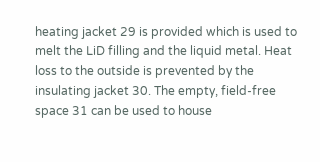heating jacket 29 is provided which is used to melt the LiD filling and the liquid metal. Heat loss to the outside is prevented by the insulating jacket 30. The empty, field-free space 31 can be used to house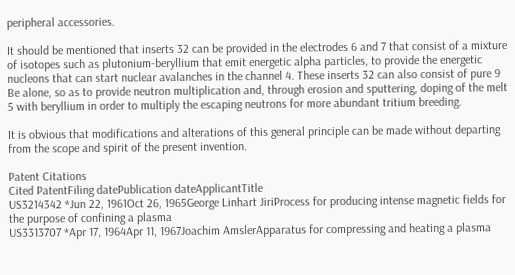peripheral accessories.

It should be mentioned that inserts 32 can be provided in the electrodes 6 and 7 that consist of a mixture of isotopes such as plutonium-beryllium that emit energetic alpha particles, to provide the energetic nucleons that can start nuclear avalanches in the channel 4. These inserts 32 can also consist of pure 9 Be alone, so as to provide neutron multiplication and, through erosion and sputtering, doping of the melt 5 with beryllium in order to multiply the escaping neutrons for more abundant tritium breeding.

It is obvious that modifications and alterations of this general principle can be made without departing from the scope and spirit of the present invention.

Patent Citations
Cited PatentFiling datePublication dateApplicantTitle
US3214342 *Jun 22, 1961Oct 26, 1965George Linhart JiriProcess for producing intense magnetic fields for the purpose of confining a plasma
US3313707 *Apr 17, 1964Apr 11, 1967Joachim AmslerApparatus for compressing and heating a plasma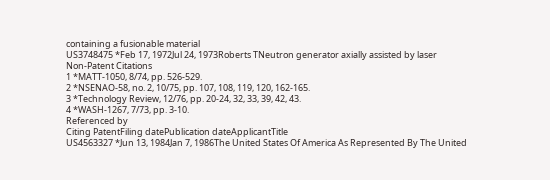containing a fusionable material
US3748475 *Feb 17, 1972Jul 24, 1973Roberts TNeutron generator axially assisted by laser
Non-Patent Citations
1 *MATT-1050, 8/74, pp. 526-529.
2 *NSENAO-58, no. 2, 10/75, pp. 107, 108, 119, 120, 162-165.
3 *Technology Review, 12/76, pp. 20-24, 32, 33, 39, 42, 43.
4 *WASH-1267, 7/73, pp. 3-10.
Referenced by
Citing PatentFiling datePublication dateApplicantTitle
US4563327 *Jun 13, 1984Jan 7, 1986The United States Of America As Represented By The United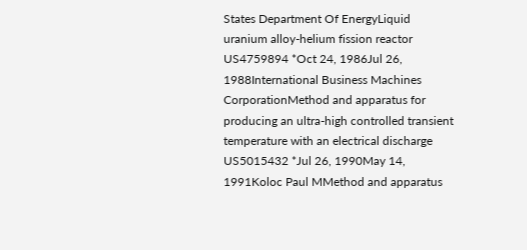States Department Of EnergyLiquid uranium alloy-helium fission reactor
US4759894 *Oct 24, 1986Jul 26, 1988International Business Machines CorporationMethod and apparatus for producing an ultra-high controlled transient temperature with an electrical discharge
US5015432 *Jul 26, 1990May 14, 1991Koloc Paul MMethod and apparatus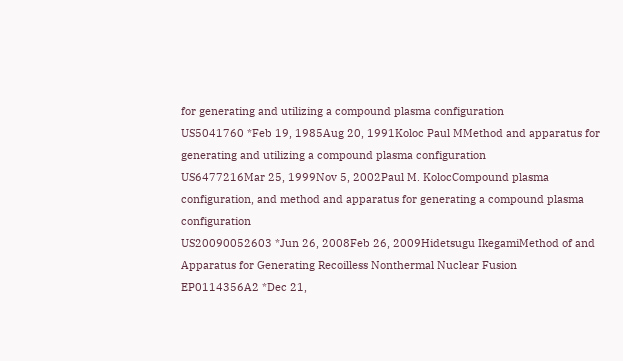for generating and utilizing a compound plasma configuration
US5041760 *Feb 19, 1985Aug 20, 1991Koloc Paul MMethod and apparatus for generating and utilizing a compound plasma configuration
US6477216Mar 25, 1999Nov 5, 2002Paul M. KolocCompound plasma configuration, and method and apparatus for generating a compound plasma configuration
US20090052603 *Jun 26, 2008Feb 26, 2009Hidetsugu IkegamiMethod of and Apparatus for Generating Recoilless Nonthermal Nuclear Fusion
EP0114356A2 *Dec 21,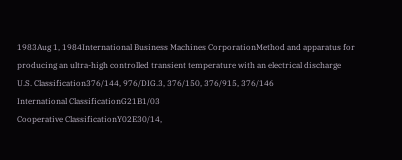1983Aug 1, 1984International Business Machines CorporationMethod and apparatus for producing an ultra-high controlled transient temperature with an electrical discharge
U.S. Classification376/144, 976/DIG.3, 376/150, 376/915, 376/146
International ClassificationG21B1/03
Cooperative ClassificationY02E30/14,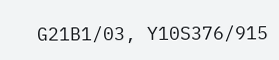G21B1/03, Y10S376/915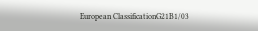European ClassificationG21B1/03